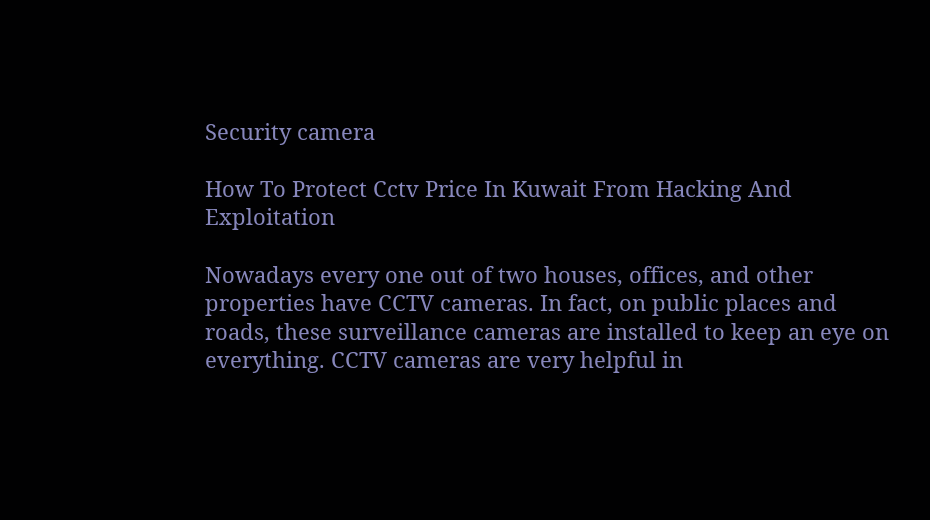Security camera

How To Protect Cctv Price In Kuwait From Hacking And Exploitation

Nowadays every one out of two houses, offices, and other properties have CCTV cameras. In fact, on public places and roads, these surveillance cameras are installed to keep an eye on everything. CCTV cameras are very helpful in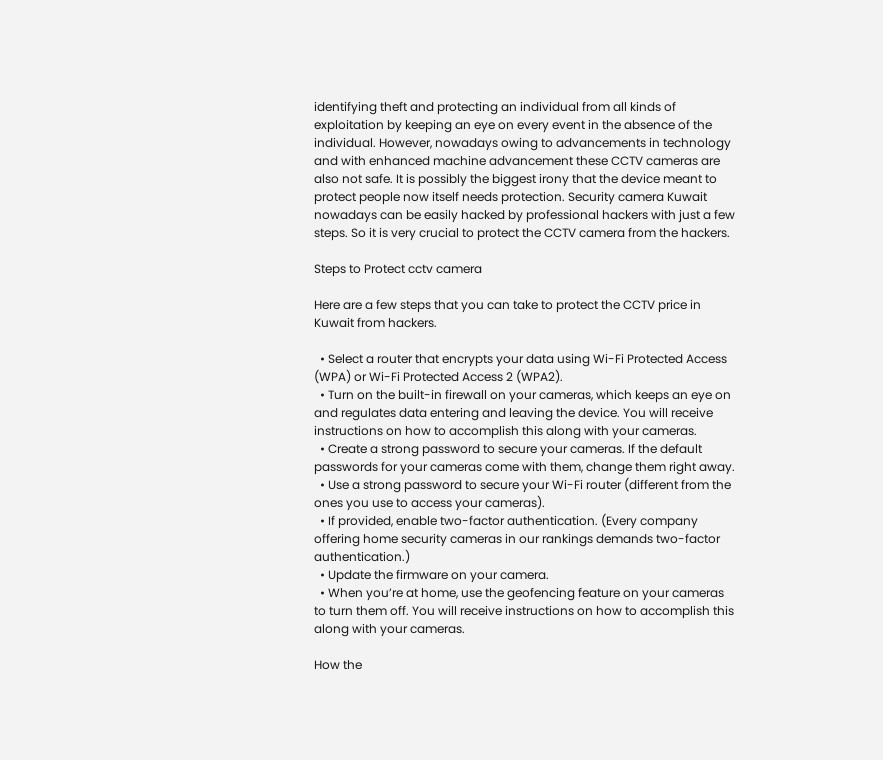identifying theft and protecting an individual from all kinds of exploitation by keeping an eye on every event in the absence of the individual. However, nowadays owing to advancements in technology and with enhanced machine advancement these CCTV cameras are also not safe. It is possibly the biggest irony that the device meant to protect people now itself needs protection. Security camera Kuwait nowadays can be easily hacked by professional hackers with just a few steps. So it is very crucial to protect the CCTV camera from the hackers.

Steps to Protect cctv camera

Here are a few steps that you can take to protect the CCTV price in Kuwait from hackers.

  • Select a router that encrypts your data using Wi-Fi Protected Access (WPA) or Wi-Fi Protected Access 2 (WPA2).
  • Turn on the built-in firewall on your cameras, which keeps an eye on and regulates data entering and leaving the device. You will receive instructions on how to accomplish this along with your cameras.
  • Create a strong password to secure your cameras. If the default passwords for your cameras come with them, change them right away.
  • Use a strong password to secure your Wi-Fi router (different from the ones you use to access your cameras).
  • If provided, enable two-factor authentication. (Every company offering home security cameras in our rankings demands two-factor authentication.)
  • Update the firmware on your camera.
  • When you’re at home, use the geofencing feature on your cameras to turn them off. You will receive instructions on how to accomplish this along with your cameras.

How the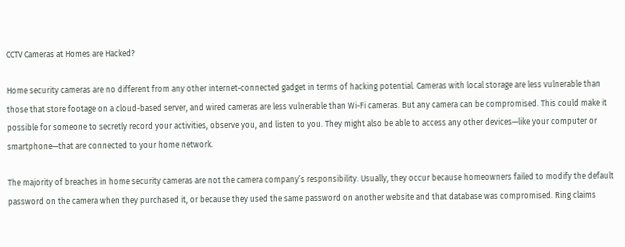CCTV Cameras at Homes are Hacked?

Home security cameras are no different from any other internet-connected gadget in terms of hacking potential. Cameras with local storage are less vulnerable than those that store footage on a cloud-based server, and wired cameras are less vulnerable than Wi-Fi cameras. But any camera can be compromised. This could make it possible for someone to secretly record your activities, observe you, and listen to you. They might also be able to access any other devices—like your computer or smartphone—that are connected to your home network.

The majority of breaches in home security cameras are not the camera company’s responsibility. Usually, they occur because homeowners failed to modify the default password on the camera when they purchased it, or because they used the same password on another website and that database was compromised. Ring claims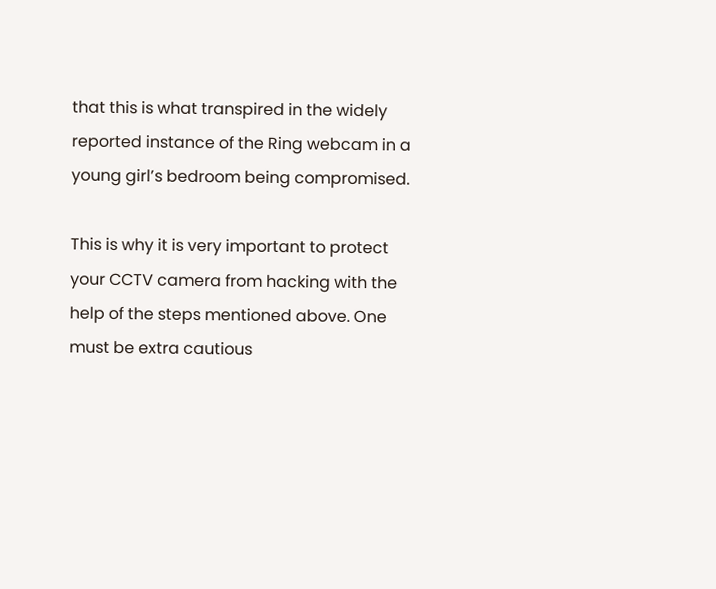that this is what transpired in the widely reported instance of the Ring webcam in a young girl’s bedroom being compromised.

This is why it is very important to protect your CCTV camera from hacking with the help of the steps mentioned above. One must be extra cautious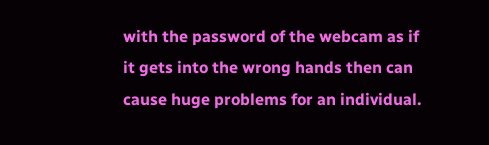with the password of the webcam as if it gets into the wrong hands then can cause huge problems for an individual.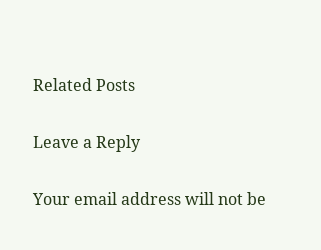Related Posts

Leave a Reply

Your email address will not be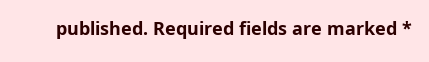published. Required fields are marked *